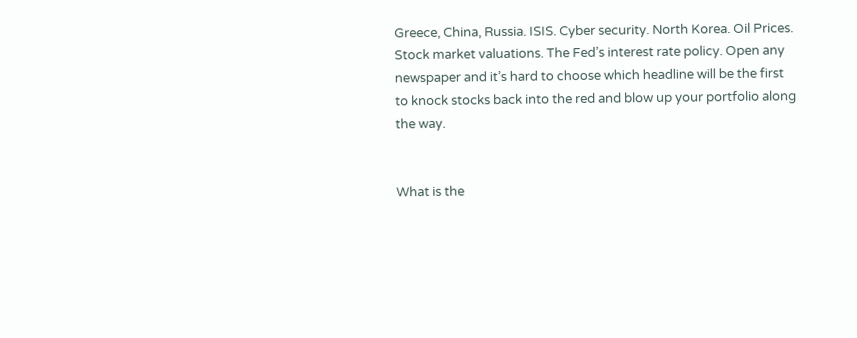Greece, China, Russia. ISIS. Cyber security. North Korea. Oil Prices. Stock market valuations. The Fed’s interest rate policy. Open any newspaper and it’s hard to choose which headline will be the first to knock stocks back into the red and blow up your portfolio along the way.


What is the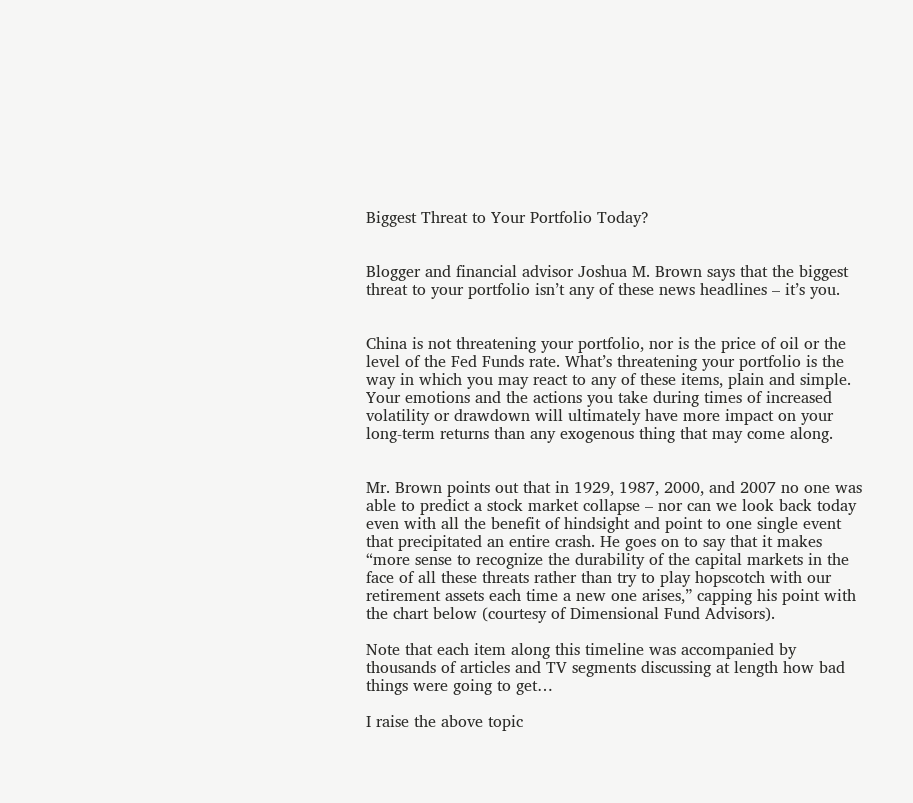Biggest Threat to Your Portfolio Today?


Blogger and financial advisor Joshua M. Brown says that the biggest threat to your portfolio isn’t any of these news headlines – it’s you.


China is not threatening your portfolio, nor is the price of oil or the level of the Fed Funds rate. What’s threatening your portfolio is the way in which you may react to any of these items, plain and simple. Your emotions and the actions you take during times of increased volatility or drawdown will ultimately have more impact on your long-term returns than any exogenous thing that may come along.


Mr. Brown points out that in 1929, 1987, 2000, and 2007 no one was able to predict a stock market collapse – nor can we look back today even with all the benefit of hindsight and point to one single event that precipitated an entire crash. He goes on to say that it makes “more sense to recognize the durability of the capital markets in the face of all these threats rather than try to play hopscotch with our retirement assets each time a new one arises,” capping his point with the chart below (courtesy of Dimensional Fund Advisors).

Note that each item along this timeline was accompanied by thousands of articles and TV segments discussing at length how bad things were going to get…

I raise the above topic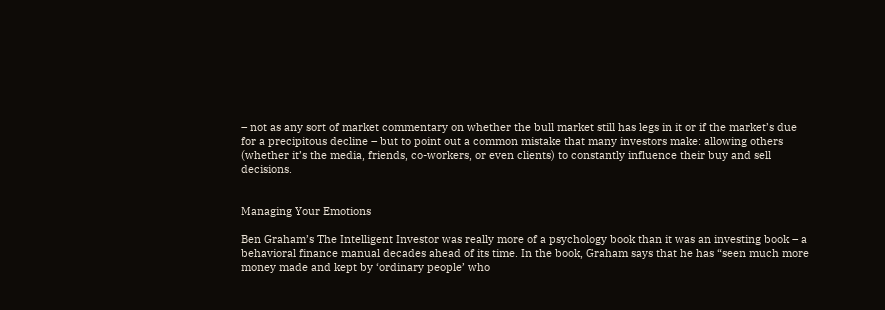– not as any sort of market commentary on whether the bull market still has legs in it or if the market’s due for a precipitous decline – but to point out a common mistake that many investors make: allowing others (whether it’s the media, friends, co-workers, or even clients) to constantly influence their buy and sell decisions.


Managing Your Emotions

Ben Graham’s The Intelligent Investor was really more of a psychology book than it was an investing book – a behavioral finance manual decades ahead of its time. In the book, Graham says that he has “seen much more money made and kept by ‘ordinary people’ who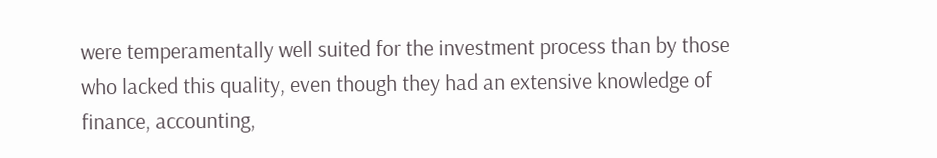were temperamentally well suited for the investment process than by those who lacked this quality, even though they had an extensive knowledge of finance, accounting,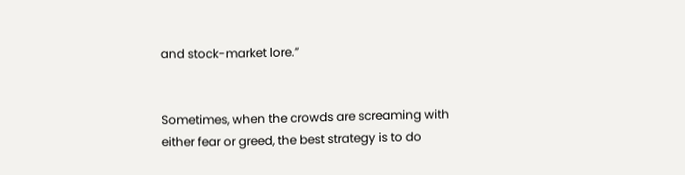and stock-market lore.”


Sometimes, when the crowds are screaming with either fear or greed, the best strategy is to do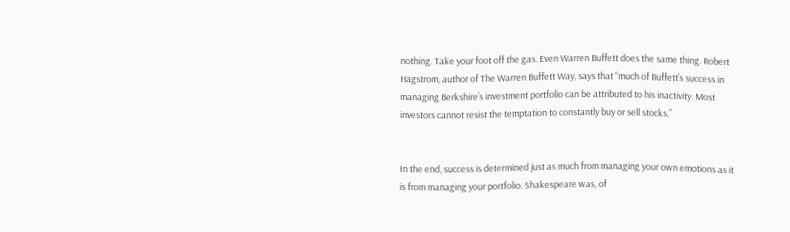nothing. Take your foot off the gas. Even Warren Buffett does the same thing. Robert Hagstrom, author of The Warren Buffett Way, says that “much of Buffett’s success in managing Berkshire’s investment portfolio can be attributed to his inactivity. Most investors cannot resist the temptation to constantly buy or sell stocks.”


In the end, success is determined just as much from managing your own emotions as it is from managing your portfolio. Shakespeare was, of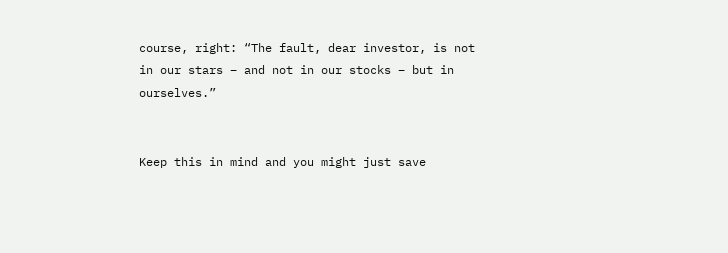course, right: “The fault, dear investor, is not in our stars – and not in our stocks – but in ourselves.”


Keep this in mind and you might just save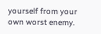yourself from your own worst enemy.